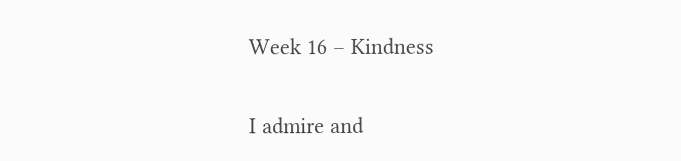Week 16 – Kindness

I admire and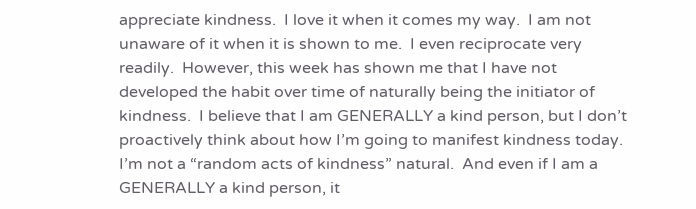appreciate kindness.  I love it when it comes my way.  I am not unaware of it when it is shown to me.  I even reciprocate very readily.  However, this week has shown me that I have not developed the habit over time of naturally being the initiator of kindness.  I believe that I am GENERALLY a kind person, but I don’t proactively think about how I’m going to manifest kindness today.  I’m not a “random acts of kindness” natural.  And even if I am a GENERALLY a kind person, it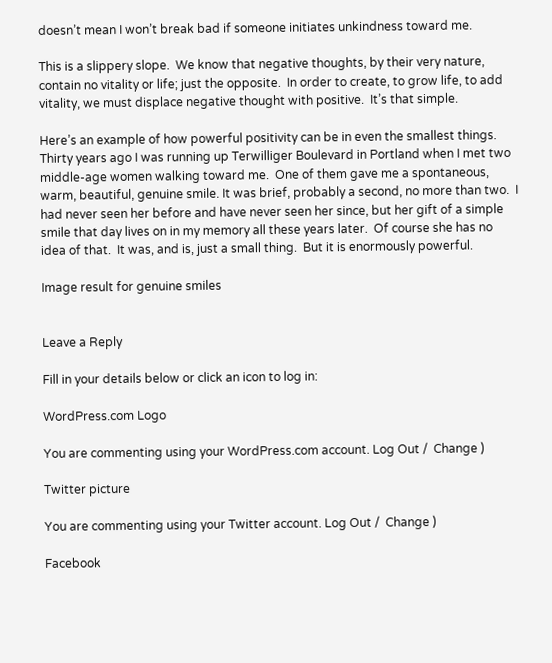doesn’t mean I won’t break bad if someone initiates unkindness toward me.

This is a slippery slope.  We know that negative thoughts, by their very nature, contain no vitality or life; just the opposite.  In order to create, to grow life, to add vitality, we must displace negative thought with positive.  It’s that simple.

Here’s an example of how powerful positivity can be in even the smallest things.  Thirty years ago I was running up Terwilliger Boulevard in Portland when I met two middle-age women walking toward me.  One of them gave me a spontaneous, warm, beautiful, genuine smile. It was brief, probably a second, no more than two.  I had never seen her before and have never seen her since, but her gift of a simple smile that day lives on in my memory all these years later.  Of course she has no idea of that.  It was, and is, just a small thing.  But it is enormously powerful.

Image result for genuine smiles


Leave a Reply

Fill in your details below or click an icon to log in:

WordPress.com Logo

You are commenting using your WordPress.com account. Log Out /  Change )

Twitter picture

You are commenting using your Twitter account. Log Out /  Change )

Facebook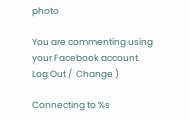photo

You are commenting using your Facebook account. Log Out /  Change )

Connecting to %s